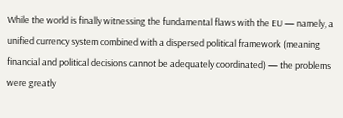While the world is finally witnessing the fundamental flaws with the EU — namely, a unified currency system combined with a dispersed political framework (meaning financial and political decisions cannot be adequately coordinated) — the problems were greatly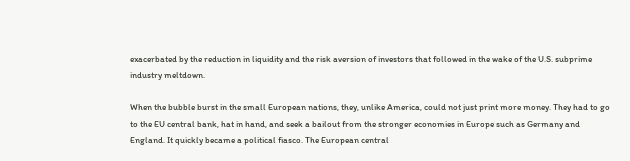exacerbated by the reduction in liquidity and the risk aversion of investors that followed in the wake of the U.S. subprime industry meltdown.

When the bubble burst in the small European nations, they, unlike America, could not just print more money. They had to go to the EU central bank, hat in hand, and seek a bailout from the stronger economies in Europe such as Germany and England. It quickly became a political fiasco. The European central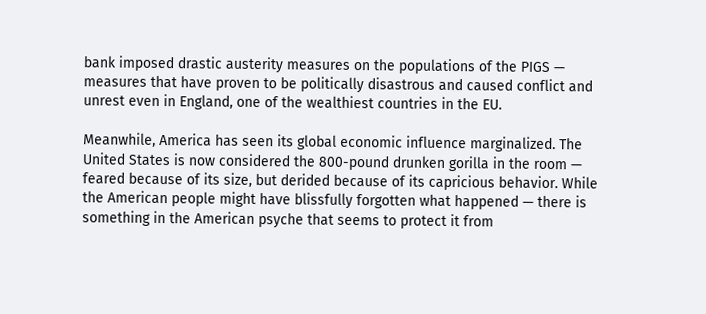bank imposed drastic austerity measures on the populations of the PIGS — measures that have proven to be politically disastrous and caused conflict and unrest even in England, one of the wealthiest countries in the EU.

Meanwhile, America has seen its global economic influence marginalized. The United States is now considered the 800-pound drunken gorilla in the room — feared because of its size, but derided because of its capricious behavior. While the American people might have blissfully forgotten what happened — there is something in the American psyche that seems to protect it from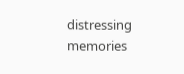distressing memories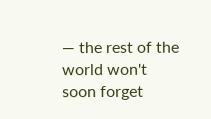— the rest of the world won't soon forget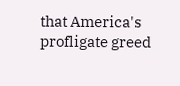that America's profligate greed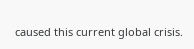caused this current global crisis.